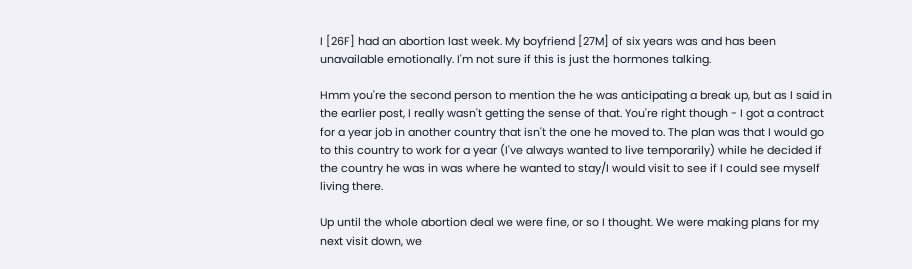I [26F] had an abortion last week. My boyfriend [27M] of six years was and has been unavailable emotionally. I'm not sure if this is just the hormones talking.

Hmm you're the second person to mention the he was anticipating a break up, but as I said in the earlier post, I really wasn't getting the sense of that. You're right though - I got a contract for a year job in another country that isn't the one he moved to. The plan was that I would go to this country to work for a year (I've always wanted to live temporarily) while he decided if the country he was in was where he wanted to stay/I would visit to see if I could see myself living there.

Up until the whole abortion deal we were fine, or so I thought. We were making plans for my next visit down, we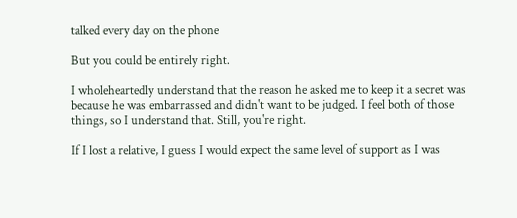talked every day on the phone

But you could be entirely right.

I wholeheartedly understand that the reason he asked me to keep it a secret was because he was embarrassed and didn't want to be judged. I feel both of those things, so I understand that. Still, you're right.

If I lost a relative, I guess I would expect the same level of support as I was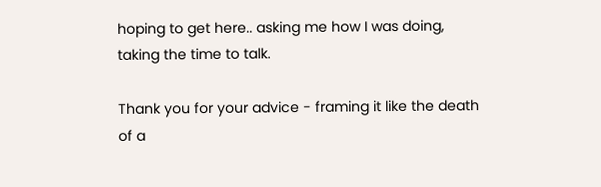hoping to get here.. asking me how I was doing, taking the time to talk.

Thank you for your advice - framing it like the death of a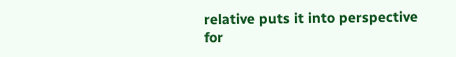relative puts it into perspective for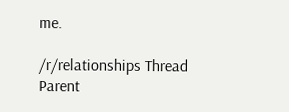me.

/r/relationships Thread Parent